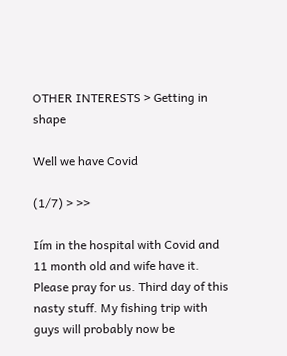OTHER INTERESTS > Getting in shape

Well we have Covid

(1/7) > >>

Iím in the hospital with Covid and 11 month old and wife have it. Please pray for us. Third day of this nasty stuff. My fishing trip with guys will probably now be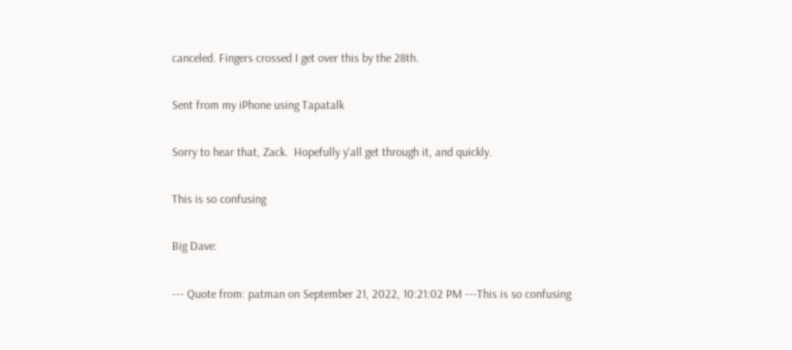canceled. Fingers crossed I get over this by the 28th.

Sent from my iPhone using Tapatalk

Sorry to hear that, Zack.  Hopefully y'all get through it, and quickly.

This is so confusing

Big Dave:

--- Quote from: patman on September 21, 2022, 10:21:02 PM ---This is so confusing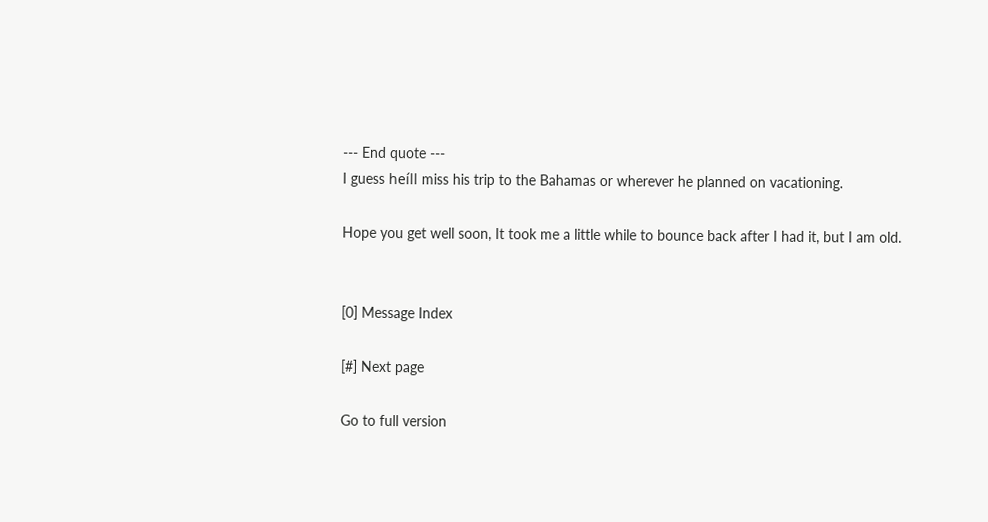--- End quote ---
I guess heíll miss his trip to the Bahamas or wherever he planned on vacationing.

Hope you get well soon, It took me a little while to bounce back after I had it, but I am old.


[0] Message Index

[#] Next page

Go to full version